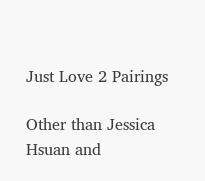Just Love 2 Pairings

Other than Jessica Hsuan and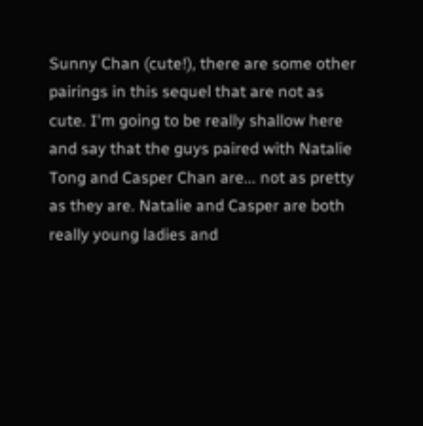Sunny Chan (cute!), there are some other pairings in this sequel that are not as cute. I'm going to be really shallow here and say that the guys paired with Natalie Tong and Casper Chan are... not as pretty as they are. Natalie and Casper are both really young ladies and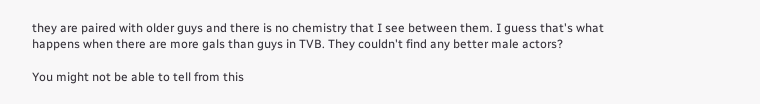they are paired with older guys and there is no chemistry that I see between them. I guess that's what happens when there are more gals than guys in TVB. They couldn't find any better male actors?

You might not be able to tell from this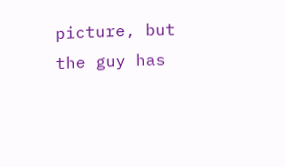picture, but the guy has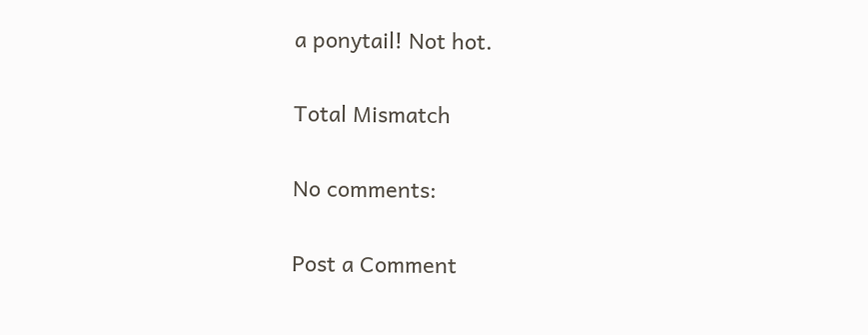a ponytail! Not hot.

Total Mismatch

No comments:

Post a Comment